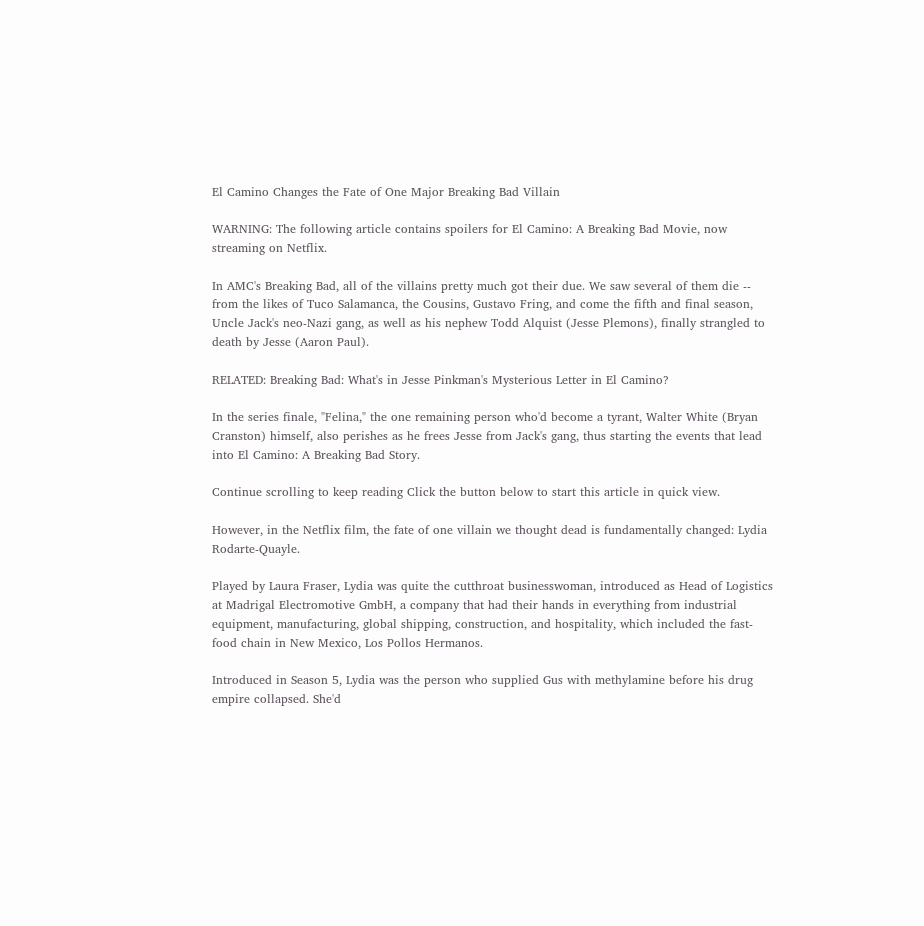El Camino Changes the Fate of One Major Breaking Bad Villain

WARNING: The following article contains spoilers for El Camino: A Breaking Bad Movie, now streaming on Netflix.

In AMC's Breaking Bad, all of the villains pretty much got their due. We saw several of them die -- from the likes of Tuco Salamanca, the Cousins, Gustavo Fring, and come the fifth and final season, Uncle Jack's neo-Nazi gang, as well as his nephew Todd Alquist (Jesse Plemons), finally strangled to death by Jesse (Aaron Paul).

RELATED: Breaking Bad: What's in Jesse Pinkman's Mysterious Letter in El Camino?

In the series finale, "Felina," the one remaining person who'd become a tyrant, Walter White (Bryan Cranston) himself, also perishes as he frees Jesse from Jack's gang, thus starting the events that lead into El Camino: A Breaking Bad Story.

Continue scrolling to keep reading Click the button below to start this article in quick view.

However, in the Netflix film, the fate of one villain we thought dead is fundamentally changed: Lydia Rodarte-Quayle.

Played by Laura Fraser, Lydia was quite the cutthroat businesswoman, introduced as Head of Logistics at Madrigal Electromotive GmbH, a company that had their hands in everything from industrial equipment, manufacturing, global shipping, construction, and hospitality, which included the fast-food chain in New Mexico, Los Pollos Hermanos.

Introduced in Season 5, Lydia was the person who supplied Gus with methylamine before his drug empire collapsed. She'd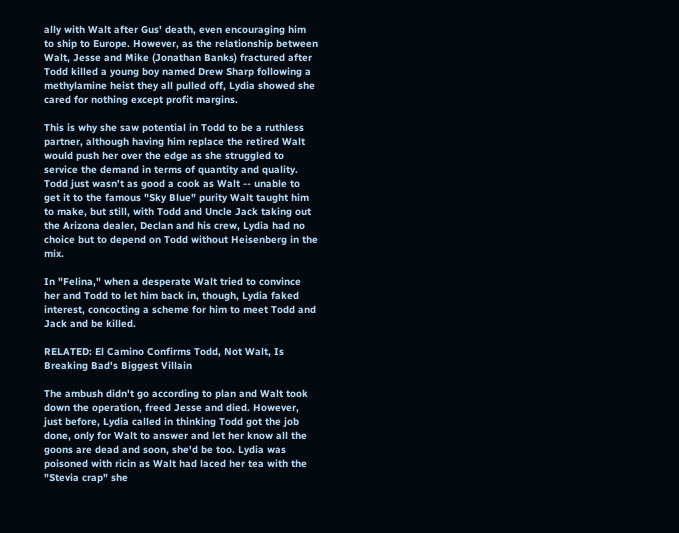ally with Walt after Gus' death, even encouraging him to ship to Europe. However, as the relationship between Walt, Jesse and Mike (Jonathan Banks) fractured after Todd killed a young boy named Drew Sharp following a methylamine heist they all pulled off, Lydia showed she cared for nothing except profit margins.

This is why she saw potential in Todd to be a ruthless partner, although having him replace the retired Walt would push her over the edge as she struggled to service the demand in terms of quantity and quality. Todd just wasn't as good a cook as Walt -- unable to get it to the famous "Sky Blue" purity Walt taught him to make, but still, with Todd and Uncle Jack taking out the Arizona dealer, Declan and his crew, Lydia had no choice but to depend on Todd without Heisenberg in the mix.

In "Felina," when a desperate Walt tried to convince her and Todd to let him back in, though, Lydia faked interest, concocting a scheme for him to meet Todd and Jack and be killed.

RELATED: El Camino Confirms Todd, Not Walt, Is Breaking Bad's Biggest Villain

The ambush didn't go according to plan and Walt took down the operation, freed Jesse and died. However, just before, Lydia called in thinking Todd got the job done, only for Walt to answer and let her know all the goons are dead and soon, she'd be too. Lydia was poisoned with ricin as Walt had laced her tea with the "Stevia crap" she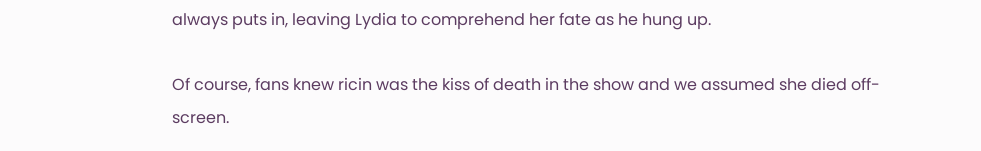always puts in, leaving Lydia to comprehend her fate as he hung up.

Of course, fans knew ricin was the kiss of death in the show and we assumed she died off-screen.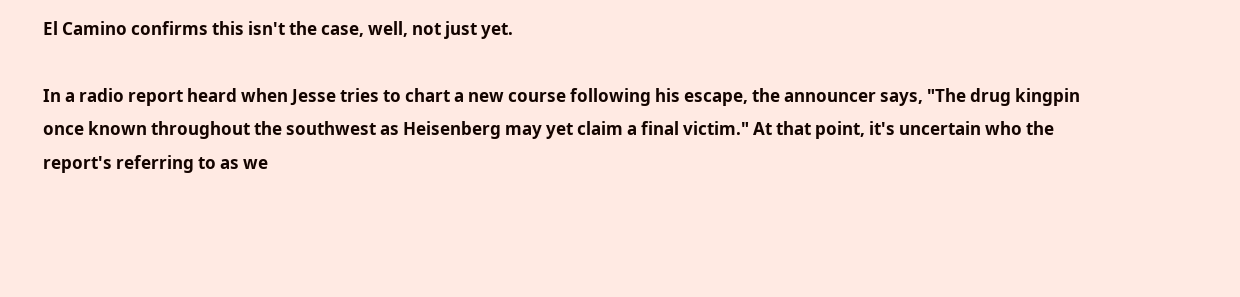El Camino confirms this isn't the case, well, not just yet.

In a radio report heard when Jesse tries to chart a new course following his escape, the announcer says, "The drug kingpin once known throughout the southwest as Heisenberg may yet claim a final victim." At that point, it's uncertain who the report's referring to as we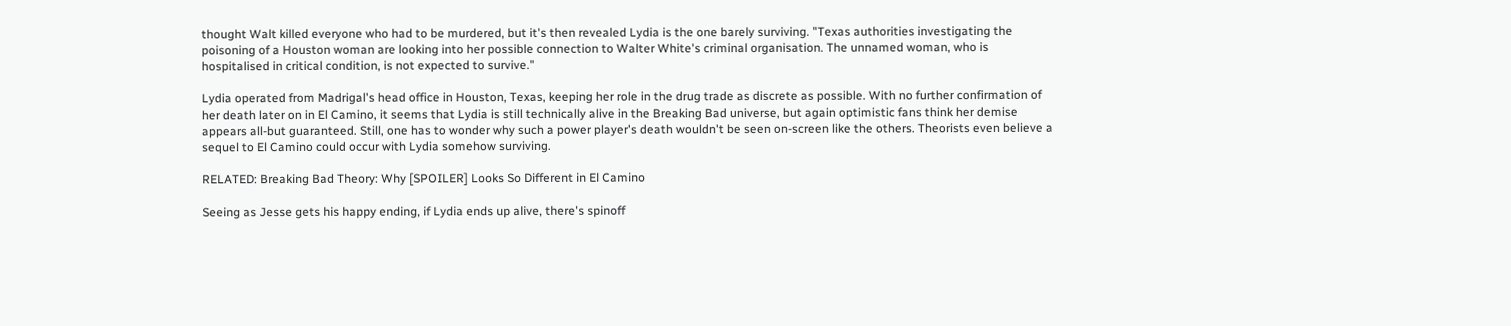thought Walt killed everyone who had to be murdered, but it's then revealed Lydia is the one barely surviving. "Texas authorities investigating the poisoning of a Houston woman are looking into her possible connection to Walter White's criminal organisation. The unnamed woman, who is hospitalised in critical condition, is not expected to survive."

Lydia operated from Madrigal's head office in Houston, Texas, keeping her role in the drug trade as discrete as possible. With no further confirmation of her death later on in El Camino, it seems that Lydia is still technically alive in the Breaking Bad universe, but again optimistic fans think her demise appears all-but guaranteed. Still, one has to wonder why such a power player's death wouldn't be seen on-screen like the others. Theorists even believe a sequel to El Camino could occur with Lydia somehow surviving.

RELATED: Breaking Bad Theory: Why [SPOILER] Looks So Different in El Camino

Seeing as Jesse gets his happy ending, if Lydia ends up alive, there's spinoff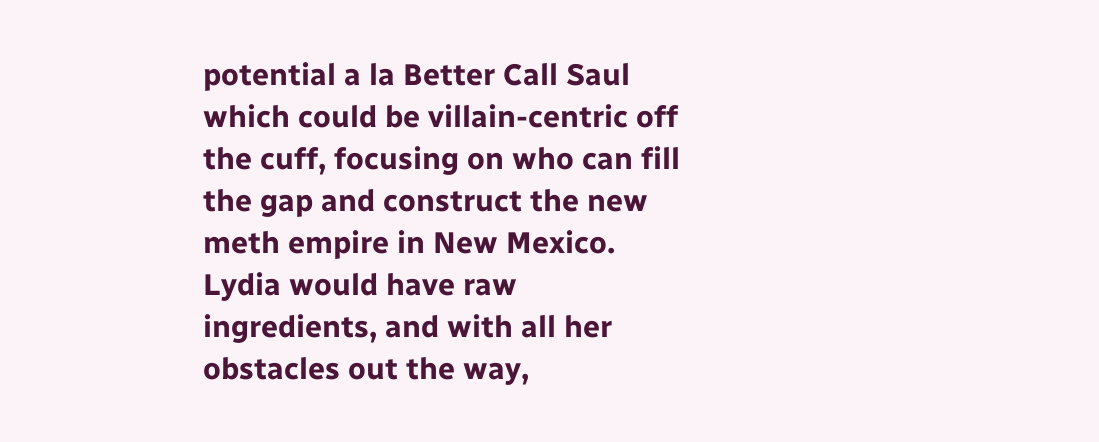potential a la Better Call Saul which could be villain-centric off the cuff, focusing on who can fill the gap and construct the new meth empire in New Mexico. Lydia would have raw ingredients, and with all her obstacles out the way,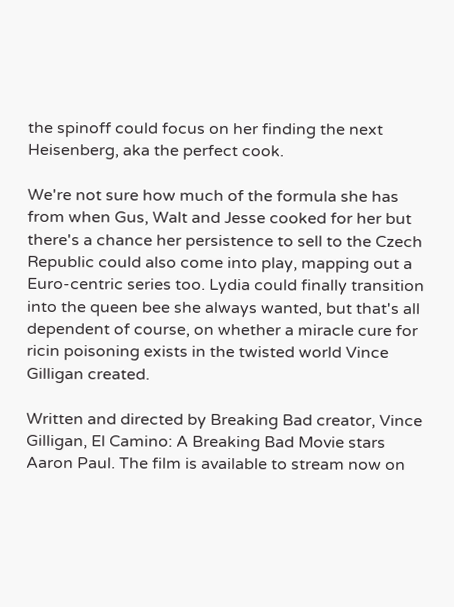the spinoff could focus on her finding the next Heisenberg, aka the perfect cook.

We're not sure how much of the formula she has from when Gus, Walt and Jesse cooked for her but there's a chance her persistence to sell to the Czech Republic could also come into play, mapping out a Euro-centric series too. Lydia could finally transition into the queen bee she always wanted, but that's all dependent of course, on whether a miracle cure for ricin poisoning exists in the twisted world Vince Gilligan created.

Written and directed by Breaking Bad creator, Vince Gilligan, El Camino: A Breaking Bad Movie stars Aaron Paul. The film is available to stream now on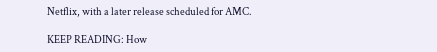Netflix, with a later release scheduled for AMC.

KEEP READING: How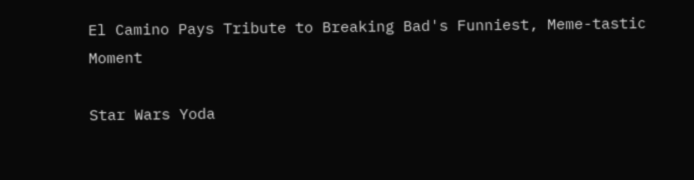El Camino Pays Tribute to Breaking Bad's Funniest, Meme-tastic Moment

Star Wars Yoda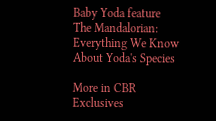Baby Yoda feature
The Mandalorian: Everything We Know About Yoda's Species

More in CBR Exclusives